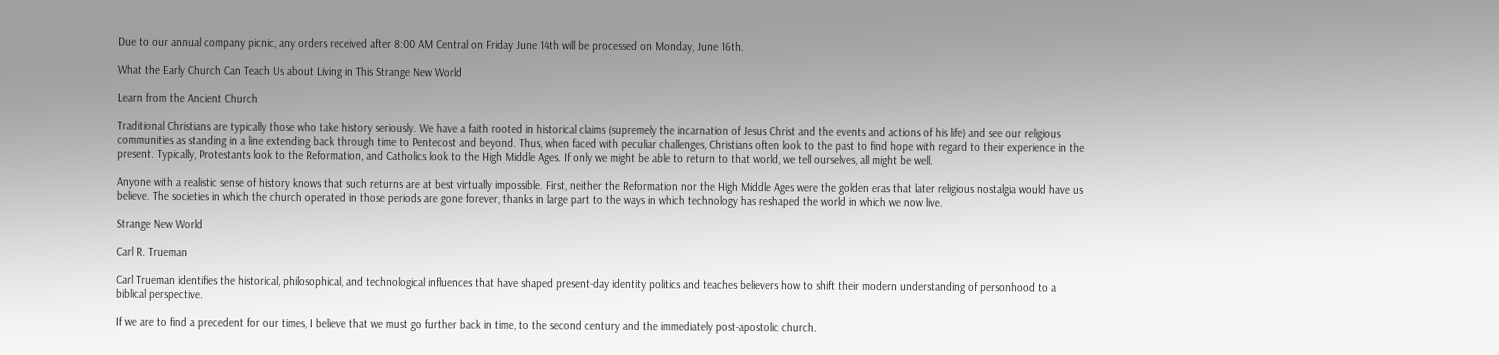Due to our annual company picnic, any orders received after 8:00 AM Central on Friday June 14th will be processed on Monday, June 16th.

What the Early Church Can Teach Us about Living in This Strange New World

Learn from the Ancient Church

Traditional Christians are typically those who take history seriously. We have a faith rooted in historical claims (supremely the incarnation of Jesus Christ and the events and actions of his life) and see our religious communities as standing in a line extending back through time to Pentecost and beyond. Thus, when faced with peculiar challenges, Christians often look to the past to find hope with regard to their experience in the present. Typically, Protestants look to the Reformation, and Catholics look to the High Middle Ages. If only we might be able to return to that world, we tell ourselves, all might be well.

Anyone with a realistic sense of history knows that such returns are at best virtually impossible. First, neither the Reformation nor the High Middle Ages were the golden eras that later religious nostalgia would have us believe. The societies in which the church operated in those periods are gone forever, thanks in large part to the ways in which technology has reshaped the world in which we now live.

Strange New World

Carl R. Trueman

Carl Trueman identifies the historical, philosophical, and technological influences that have shaped present-day identity politics and teaches believers how to shift their modern understanding of personhood to a biblical perspective.

If we are to find a precedent for our times, I believe that we must go further back in time, to the second century and the immediately post-apostolic church.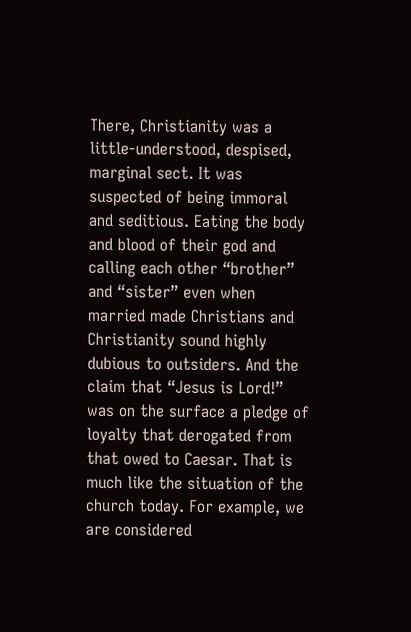There, Christianity was a little-understood, despised, marginal sect. It was suspected of being immoral and seditious. Eating the body and blood of their god and calling each other “brother” and “sister” even when married made Christians and Christianity sound highly dubious to outsiders. And the claim that “Jesus is Lord!” was on the surface a pledge of loyalty that derogated from that owed to Caesar. That is much like the situation of the church today. For example, we are considered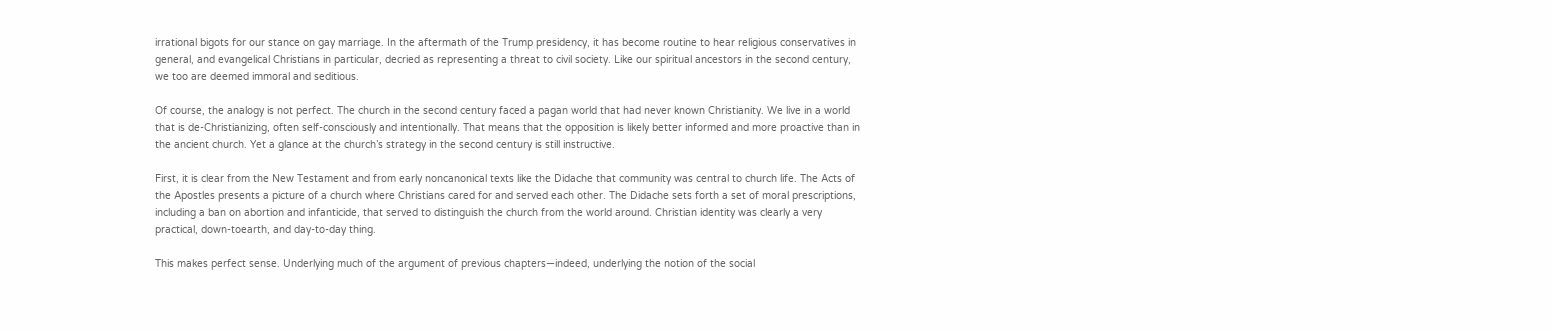irrational bigots for our stance on gay marriage. In the aftermath of the Trump presidency, it has become routine to hear religious conservatives in general, and evangelical Christians in particular, decried as representing a threat to civil society. Like our spiritual ancestors in the second century, we too are deemed immoral and seditious.

Of course, the analogy is not perfect. The church in the second century faced a pagan world that had never known Christianity. We live in a world that is de-Christianizing, often self-consciously and intentionally. That means that the opposition is likely better informed and more proactive than in the ancient church. Yet a glance at the church’s strategy in the second century is still instructive.

First, it is clear from the New Testament and from early noncanonical texts like the Didache that community was central to church life. The Acts of the Apostles presents a picture of a church where Christians cared for and served each other. The Didache sets forth a set of moral prescriptions, including a ban on abortion and infanticide, that served to distinguish the church from the world around. Christian identity was clearly a very practical, down-toearth, and day-to-day thing.

This makes perfect sense. Underlying much of the argument of previous chapters—indeed, underlying the notion of the social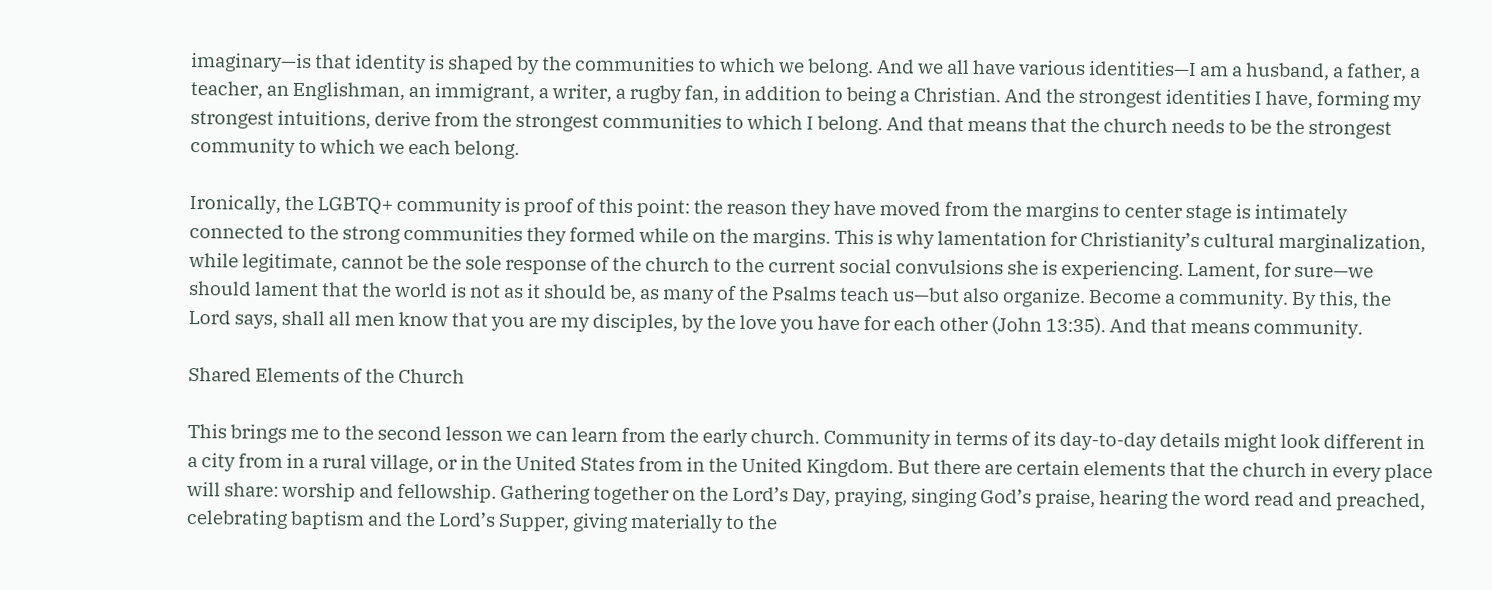imaginary—is that identity is shaped by the communities to which we belong. And we all have various identities—I am a husband, a father, a teacher, an Englishman, an immigrant, a writer, a rugby fan, in addition to being a Christian. And the strongest identities I have, forming my strongest intuitions, derive from the strongest communities to which I belong. And that means that the church needs to be the strongest community to which we each belong.

Ironically, the LGBTQ+ community is proof of this point: the reason they have moved from the margins to center stage is intimately connected to the strong communities they formed while on the margins. This is why lamentation for Christianity’s cultural marginalization, while legitimate, cannot be the sole response of the church to the current social convulsions she is experiencing. Lament, for sure—we should lament that the world is not as it should be, as many of the Psalms teach us—but also organize. Become a community. By this, the Lord says, shall all men know that you are my disciples, by the love you have for each other (John 13:35). And that means community.

Shared Elements of the Church

This brings me to the second lesson we can learn from the early church. Community in terms of its day-to-day details might look different in a city from in a rural village, or in the United States from in the United Kingdom. But there are certain elements that the church in every place will share: worship and fellowship. Gathering together on the Lord’s Day, praying, singing God’s praise, hearing the word read and preached, celebrating baptism and the Lord’s Supper, giving materially to the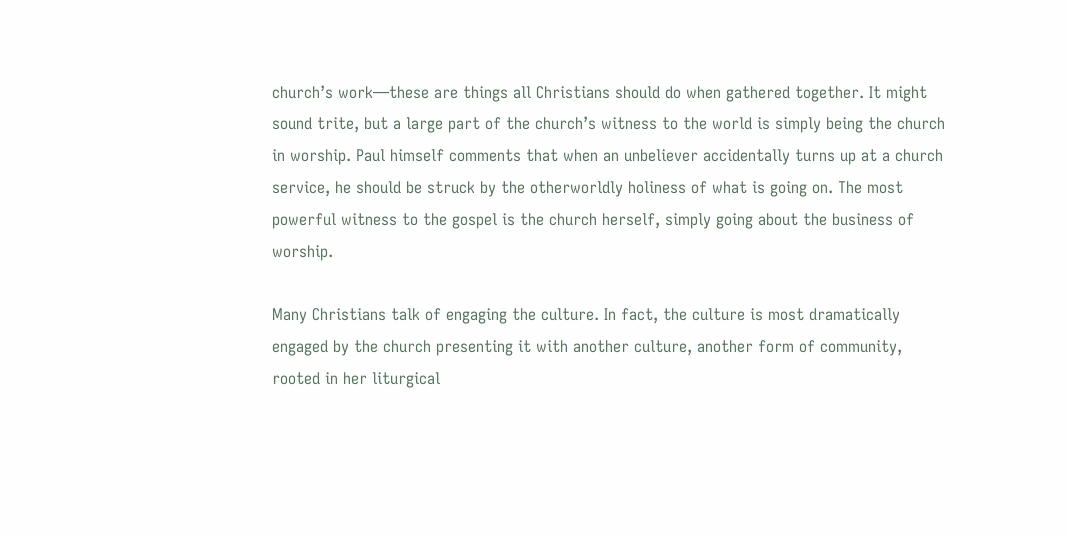church’s work—these are things all Christians should do when gathered together. It might sound trite, but a large part of the church’s witness to the world is simply being the church in worship. Paul himself comments that when an unbeliever accidentally turns up at a church service, he should be struck by the otherworldly holiness of what is going on. The most powerful witness to the gospel is the church herself, simply going about the business of worship.

Many Christians talk of engaging the culture. In fact, the culture is most dramatically engaged by the church presenting it with another culture, another form of community, rooted in her liturgical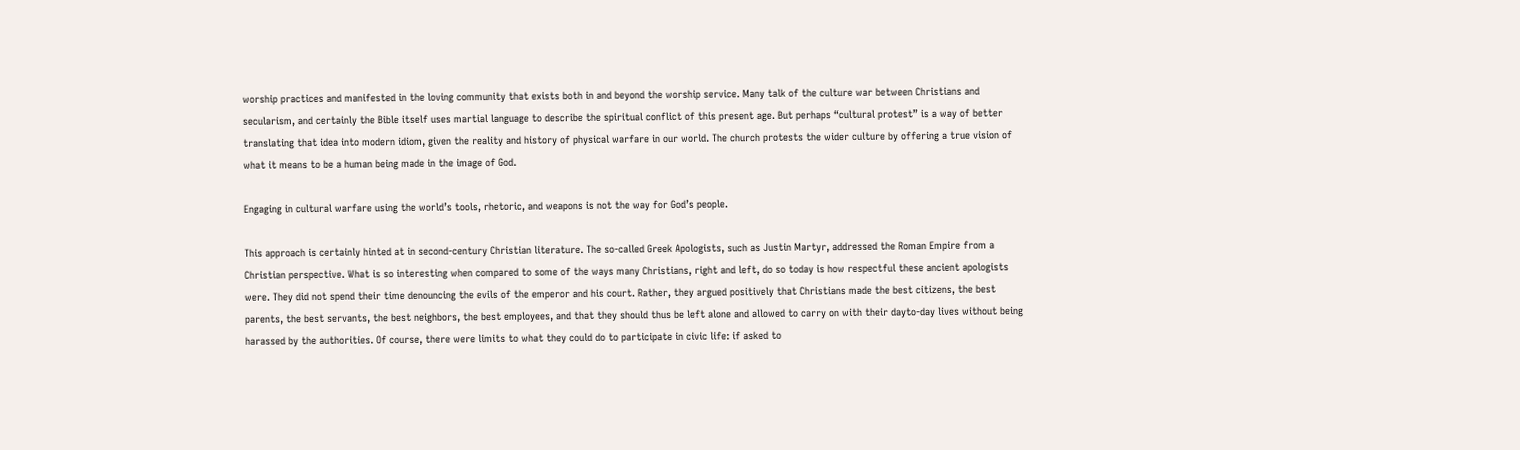worship practices and manifested in the loving community that exists both in and beyond the worship service. Many talk of the culture war between Christians and secularism, and certainly the Bible itself uses martial language to describe the spiritual conflict of this present age. But perhaps “cultural protest” is a way of better translating that idea into modern idiom, given the reality and history of physical warfare in our world. The church protests the wider culture by offering a true vision of what it means to be a human being made in the image of God.

Engaging in cultural warfare using the world’s tools, rhetoric, and weapons is not the way for God’s people.

This approach is certainly hinted at in second-century Christian literature. The so-called Greek Apologists, such as Justin Martyr, addressed the Roman Empire from a Christian perspective. What is so interesting when compared to some of the ways many Christians, right and left, do so today is how respectful these ancient apologists were. They did not spend their time denouncing the evils of the emperor and his court. Rather, they argued positively that Christians made the best citizens, the best parents, the best servants, the best neighbors, the best employees, and that they should thus be left alone and allowed to carry on with their dayto-day lives without being harassed by the authorities. Of course, there were limits to what they could do to participate in civic life: if asked to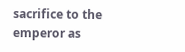sacrifice to the emperor as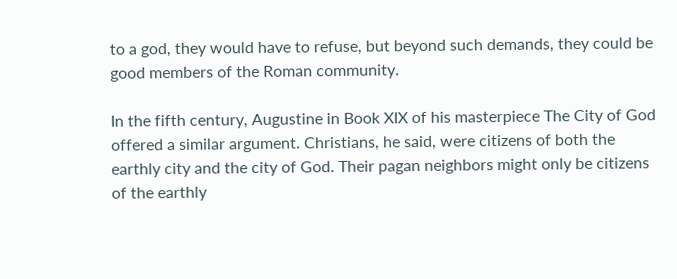to a god, they would have to refuse, but beyond such demands, they could be good members of the Roman community.

In the fifth century, Augustine in Book XIX of his masterpiece The City of God offered a similar argument. Christians, he said, were citizens of both the earthly city and the city of God. Their pagan neighbors might only be citizens of the earthly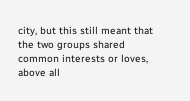city, but this still meant that the two groups shared common interests or loves, above all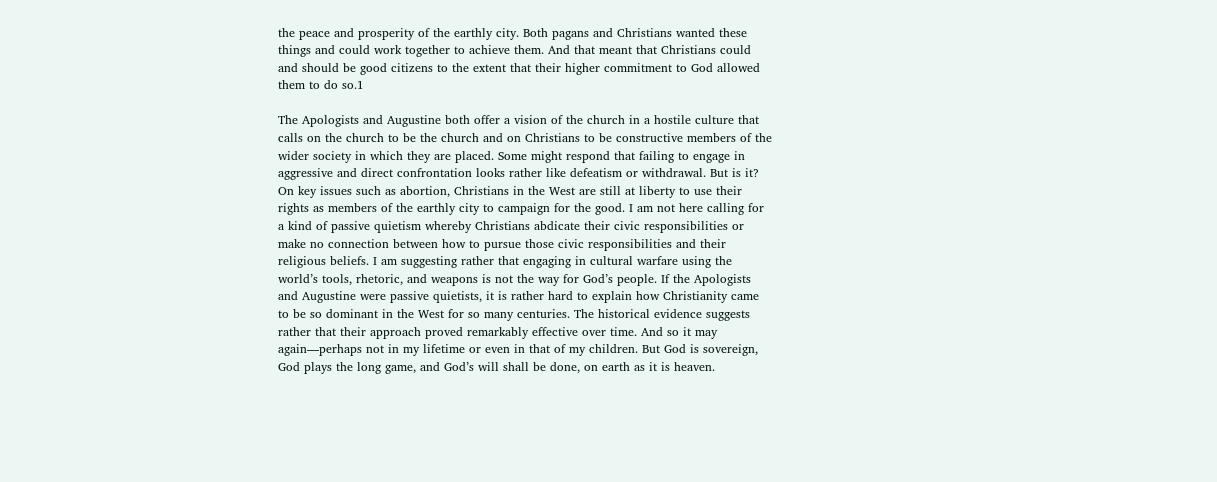the peace and prosperity of the earthly city. Both pagans and Christians wanted these things and could work together to achieve them. And that meant that Christians could and should be good citizens to the extent that their higher commitment to God allowed them to do so.1

The Apologists and Augustine both offer a vision of the church in a hostile culture that calls on the church to be the church and on Christians to be constructive members of the wider society in which they are placed. Some might respond that failing to engage in aggressive and direct confrontation looks rather like defeatism or withdrawal. But is it? On key issues such as abortion, Christians in the West are still at liberty to use their rights as members of the earthly city to campaign for the good. I am not here calling for a kind of passive quietism whereby Christians abdicate their civic responsibilities or make no connection between how to pursue those civic responsibilities and their religious beliefs. I am suggesting rather that engaging in cultural warfare using the world’s tools, rhetoric, and weapons is not the way for God’s people. If the Apologists and Augustine were passive quietists, it is rather hard to explain how Christianity came to be so dominant in the West for so many centuries. The historical evidence suggests rather that their approach proved remarkably effective over time. And so it may again—perhaps not in my lifetime or even in that of my children. But God is sovereign, God plays the long game, and God’s will shall be done, on earth as it is heaven.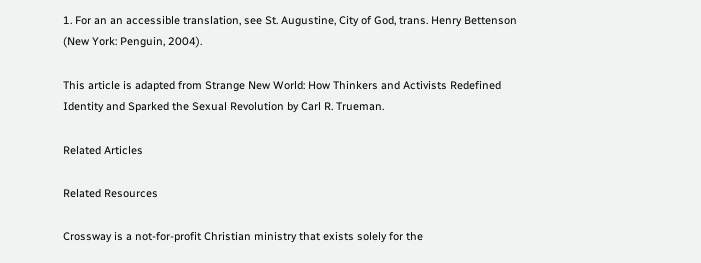1. For an an accessible translation, see St. Augustine, City of God, trans. Henry Bettenson (New York: Penguin, 2004).

This article is adapted from Strange New World: How Thinkers and Activists Redefined Identity and Sparked the Sexual Revolution by Carl R. Trueman.

Related Articles

Related Resources

Crossway is a not-for-profit Christian ministry that exists solely for the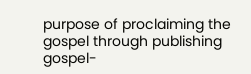purpose of proclaiming the gospel through publishing gospel-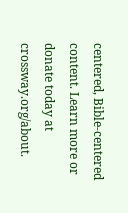centered, Bible-centered content. Learn more or donate today at crossway.org/about.